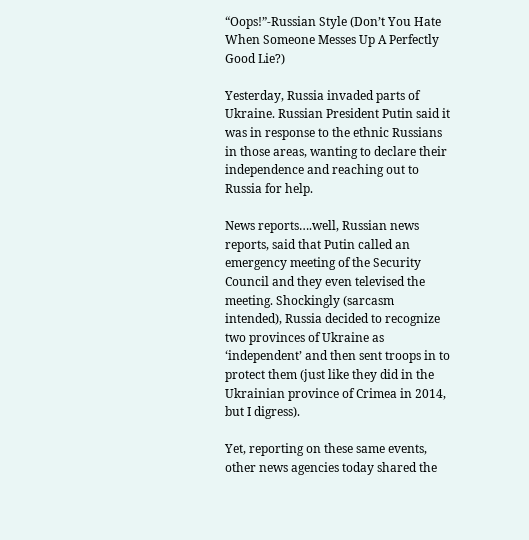“Oops!”-Russian Style (Don’t You Hate When Someone Messes Up A Perfectly Good Lie?)

Yesterday, Russia invaded parts of Ukraine. Russian President Putin said it was in response to the ethnic Russians in those areas, wanting to declare their independence and reaching out to Russia for help.

News reports….well, Russian news reports, said that Putin called an emergency meeting of the Security Council and they even televised the meeting. Shockingly (sarcasm intended), Russia decided to recognize two provinces of Ukraine as ‘independent’ and then sent troops in to protect them (just like they did in the Ukrainian province of Crimea in 2014, but I digress).

Yet, reporting on these same events, other news agencies today shared the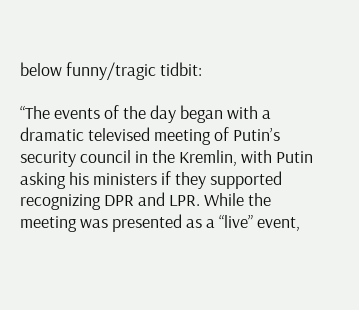below funny/tragic tidbit:

“The events of the day began with a dramatic televised meeting of Putin’s security council in the Kremlin, with Putin asking his ministers if they supported recognizing DPR and LPR. While the meeting was presented as a “live” event,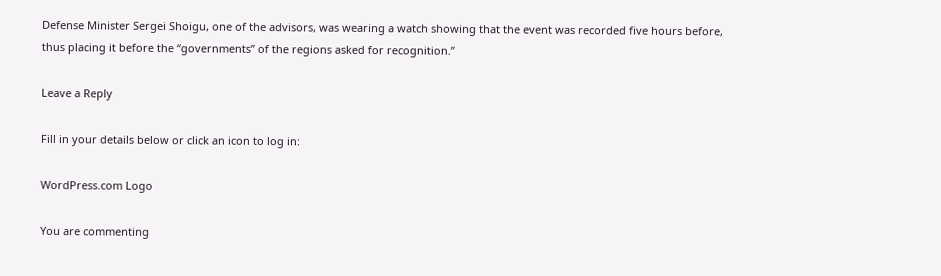Defense Minister Sergei Shoigu, one of the advisors, was wearing a watch showing that the event was recorded five hours before, thus placing it before the “governments” of the regions asked for recognition.”

Leave a Reply

Fill in your details below or click an icon to log in:

WordPress.com Logo

You are commenting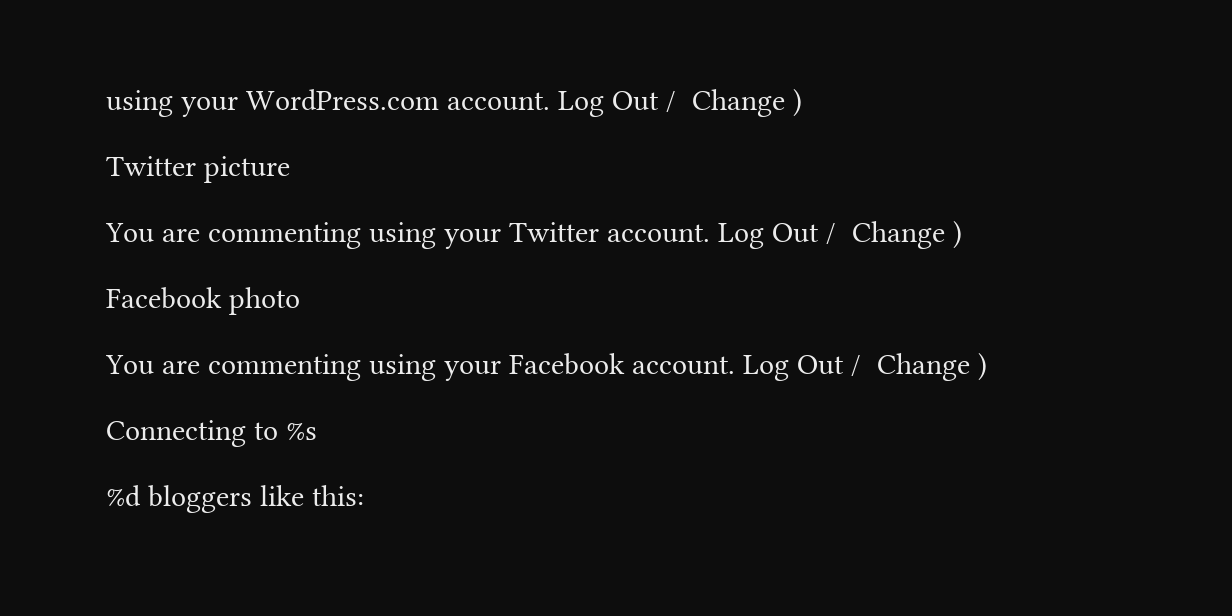using your WordPress.com account. Log Out /  Change )

Twitter picture

You are commenting using your Twitter account. Log Out /  Change )

Facebook photo

You are commenting using your Facebook account. Log Out /  Change )

Connecting to %s

%d bloggers like this: